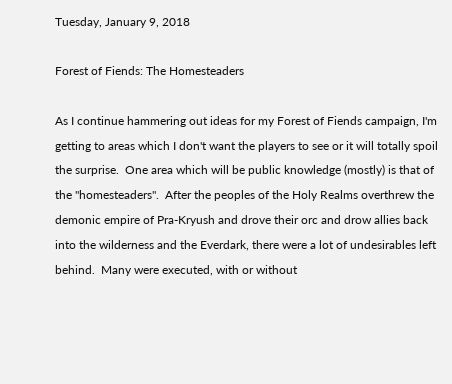Tuesday, January 9, 2018

Forest of Fiends: The Homesteaders

As I continue hammering out ideas for my Forest of Fiends campaign, I'm getting to areas which I don't want the players to see or it will totally spoil the surprise.  One area which will be public knowledge (mostly) is that of the "homesteaders".  After the peoples of the Holy Realms overthrew the demonic empire of Pra-Kryush and drove their orc and drow allies back into the wilderness and the Everdark, there were a lot of undesirables left behind.  Many were executed, with or without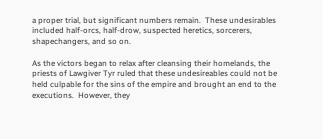a proper trial, but significant numbers remain.  These undesirables included half-orcs, half-drow, suspected heretics, sorcerers, shapechangers, and so on.

As the victors began to relax after cleansing their homelands, the priests of Lawgiver Tyr ruled that these undesireables could not be held culpable for the sins of the empire and brought an end to the executions.  However, they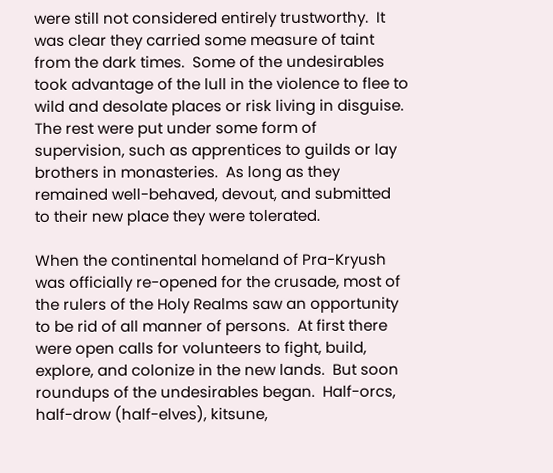were still not considered entirely trustworthy.  It was clear they carried some measure of taint from the dark times.  Some of the undesirables took advantage of the lull in the violence to flee to wild and desolate places or risk living in disguise.  The rest were put under some form of supervision, such as apprentices to guilds or lay brothers in monasteries.  As long as they remained well-behaved, devout, and submitted to their new place they were tolerated.

When the continental homeland of Pra-Kryush was officially re-opened for the crusade, most of the rulers of the Holy Realms saw an opportunity to be rid of all manner of persons.  At first there were open calls for volunteers to fight, build, explore, and colonize in the new lands.  But soon roundups of the undesirables began.  Half-orcs, half-drow (half-elves), kitsune,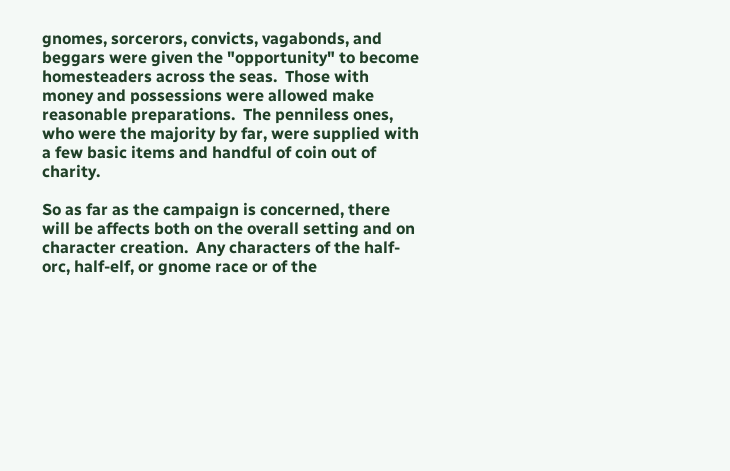gnomes, sorcerors, convicts, vagabonds, and beggars were given the "opportunity" to become homesteaders across the seas.  Those with money and possessions were allowed make reasonable preparations.  The penniless ones, who were the majority by far, were supplied with a few basic items and handful of coin out of charity.

So as far as the campaign is concerned, there will be affects both on the overall setting and on character creation.  Any characters of the half-orc, half-elf, or gnome race or of the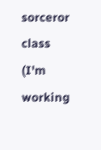sorceror class (I'm working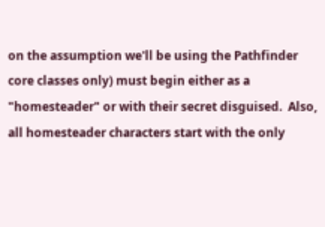on the assumption we'll be using the Pathfinder core classes only) must begin either as a "homesteader" or with their secret disguised.  Also, all homesteader characters start with the only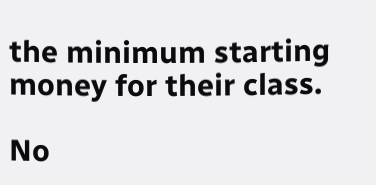the minimum starting money for their class.

No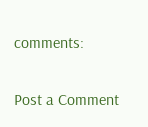comments:

Post a Comment